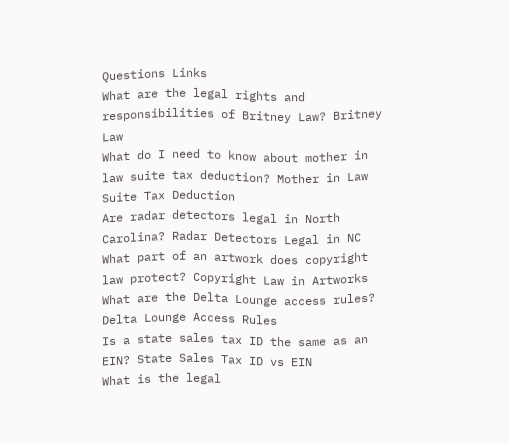Questions Links
What are the legal rights and responsibilities of Britney Law? Britney Law
What do I need to know about mother in law suite tax deduction? Mother in Law Suite Tax Deduction
Are radar detectors legal in North Carolina? Radar Detectors Legal in NC
What part of an artwork does copyright law protect? Copyright Law in Artworks
What are the Delta Lounge access rules? Delta Lounge Access Rules
Is a state sales tax ID the same as an EIN? State Sales Tax ID vs EIN
What is the legal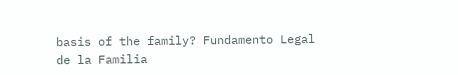basis of the family? Fundamento Legal de la Familia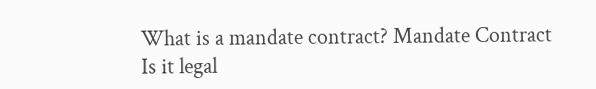What is a mandate contract? Mandate Contract
Is it legal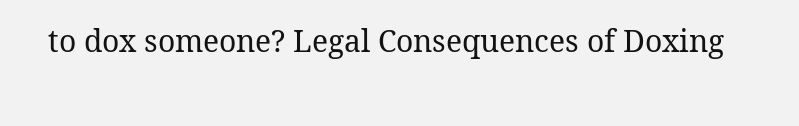to dox someone? Legal Consequences of Doxing